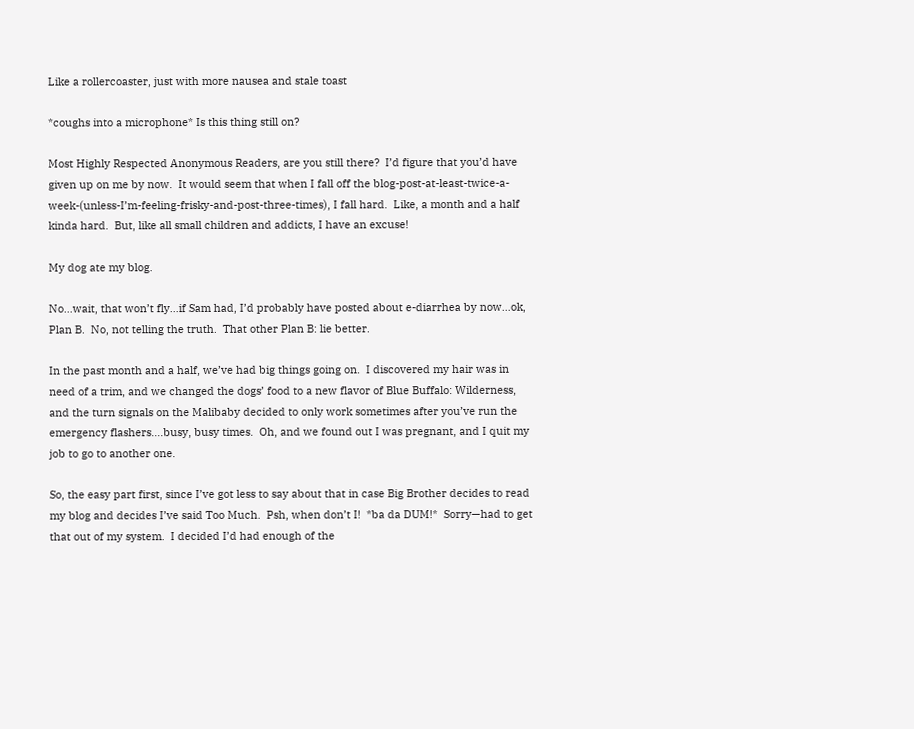Like a rollercoaster, just with more nausea and stale toast

*coughs into a microphone* Is this thing still on?

Most Highly Respected Anonymous Readers, are you still there?  I’d figure that you’d have given up on me by now.  It would seem that when I fall off the blog-post-at-least-twice-a-week-(unless-I’m-feeling-frisky-and-post-three-times), I fall hard.  Like, a month and a half kinda hard.  But, like all small children and addicts, I have an excuse!

My dog ate my blog.

No…wait, that won’t fly…if Sam had, I’d probably have posted about e-diarrhea by now…ok, Plan B.  No, not telling the truth.  That other Plan B: lie better.

In the past month and a half, we’ve had big things going on.  I discovered my hair was in need of a trim, and we changed the dogs’ food to a new flavor of Blue Buffalo: Wilderness, and the turn signals on the Malibaby decided to only work sometimes after you’ve run the emergency flashers….busy, busy times.  Oh, and we found out I was pregnant, and I quit my job to go to another one.

So, the easy part first, since I’ve got less to say about that in case Big Brother decides to read my blog and decides I’ve said Too Much.  Psh, when don’t I!  *ba da DUM!*  Sorry—had to get that out of my system.  I decided I’d had enough of the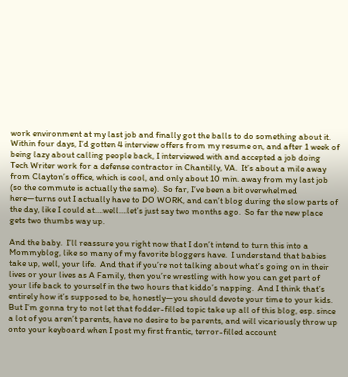work environment at my last job and finally got the balls to do something about it.  Within four days, I’d gotten 4 interview offers from my resume on, and after 1 week of being lazy about calling people back, I interviewed with and accepted a job doing Tech Writer work for a defense contractor in Chantilly, VA.  It’s about a mile away from Clayton’s office, which is cool, and only about 10 min. away from my last job (so the commute is actually the same).  So far, I’ve been a bit overwhelmed here—turns out I actually have to DO WORK, and can’t blog during the slow parts of the day, like I could at….well….let’s just say two months ago.  So far the new place gets two thumbs way up.

And the baby.  I’ll reassure you right now that I don’t intend to turn this into a Mommyblog, like so many of my favorite bloggers have.  I understand that babies take up, well, your life.  And that if you’re not talking about what’s going on in their lives or your lives as A Family, then you’re wrestling with how you can get part of your life back to yourself in the two hours that kiddo’s napping.  And I think that’s entirely how it’s supposed to be, honestly—you should devote your time to your kids.  But I’m gonna try to not let that fodder-filled topic take up all of this blog, esp. since a lot of you aren’t parents, have no desire to be parents, and will vicariously throw up onto your keyboard when I post my first frantic, terror-filled account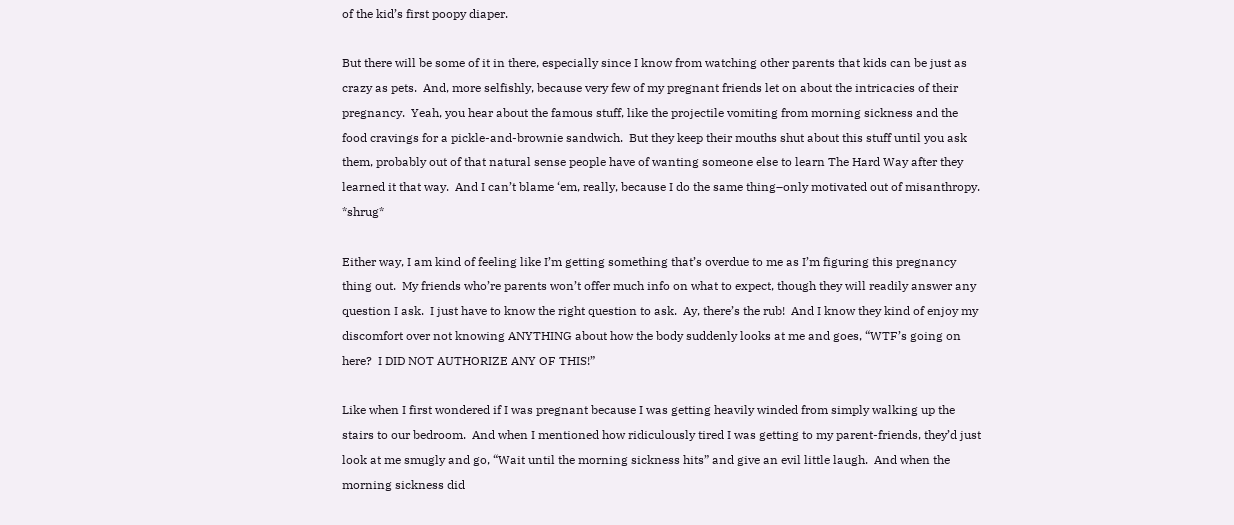of the kid’s first poopy diaper.

But there will be some of it in there, especially since I know from watching other parents that kids can be just as crazy as pets.  And, more selfishly, because very few of my pregnant friends let on about the intricacies of their pregnancy.  Yeah, you hear about the famous stuff, like the projectile vomiting from morning sickness and the food cravings for a pickle-and-brownie sandwich.  But they keep their mouths shut about this stuff until you ask them, probably out of that natural sense people have of wanting someone else to learn The Hard Way after they learned it that way.  And I can’t blame ‘em, really, because I do the same thing–only motivated out of misanthropy.  *shrug*

Either way, I am kind of feeling like I’m getting something that’s overdue to me as I’m figuring this pregnancy thing out.  My friends who’re parents won’t offer much info on what to expect, though they will readily answer any question I ask.  I just have to know the right question to ask.  Ay, there’s the rub!  And I know they kind of enjoy my discomfort over not knowing ANYTHING about how the body suddenly looks at me and goes, “WTF’s going on here?  I DID NOT AUTHORIZE ANY OF THIS!”

Like when I first wondered if I was pregnant because I was getting heavily winded from simply walking up the stairs to our bedroom.  And when I mentioned how ridiculously tired I was getting to my parent-friends, they’d just look at me smugly and go, “Wait until the morning sickness hits” and give an evil little laugh.  And when the morning sickness did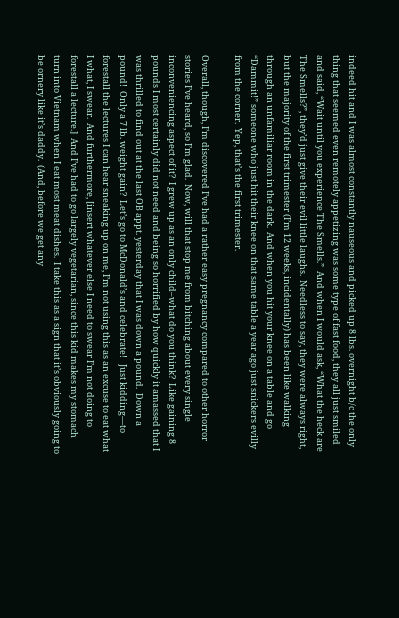indeed hit and I was almost constantly nauseous and picked up 8 lbs. overnight b/c the only thing that seemed even remotely appetizing was some type of fast food, they all just smiled and said, “Wait until you experience The Smells.”  And when I would ask, “What the heck are The Smells?”, they’d just give their evil little laughs.  Needless to say, they were always right, but the majority of the first trimester (I’m 12 weeks, incidentally) has been like walking through an unfamiliar room in the dark.  And when you hit your knee on a table and go “Dammit!” someone who just hit their knee on that same table a year ago just snickers evilly from the corner.  Yep, that’s the first trimester.

Overall, though, I’m discovered I’ve had a rather easy pregnancy compared to other horror stories I’ve heard, so I’m glad.  Now, will that stop me from bitching about every single inconveniencing aspect of it?  I grew up as an only child–what do you think?  Like gaining 8 pounds I most certainly did not need and being so horrified by how quickly it amassed that I was thrilled to find out at the last OB appt. yesterday that I was down a pound.  Down a pound!  Only a 7 lb. weight gain?  Let’s go to McDonald’s and celebrate!   Just kidding—to forestall the lectures I can hear sneaking up on me, I’m not using this as an excuse to eat what I what, I swear.  And furthermore, [insert whatever else I need to swear I’m not doing to forestall a lecture.]  And I’ve had to go largely vegetarian, since this kid makes my stomach turn into Vietnam when I eat most meat dishes.  I take this as a sign that it’s obviously going to be ornery like it’s daddy.  (And, before we get any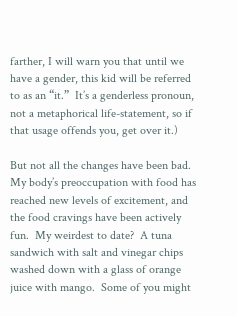farther, I will warn you that until we have a gender, this kid will be referred to as an “it.”  It’s a genderless pronoun, not a metaphorical life-statement, so if that usage offends you, get over it.)

But not all the changes have been bad.  My body’s preoccupation with food has reached new levels of excitement, and the food cravings have been actively fun.  My weirdest to date?  A tuna sandwich with salt and vinegar chips washed down with a glass of orange juice with mango.  Some of you might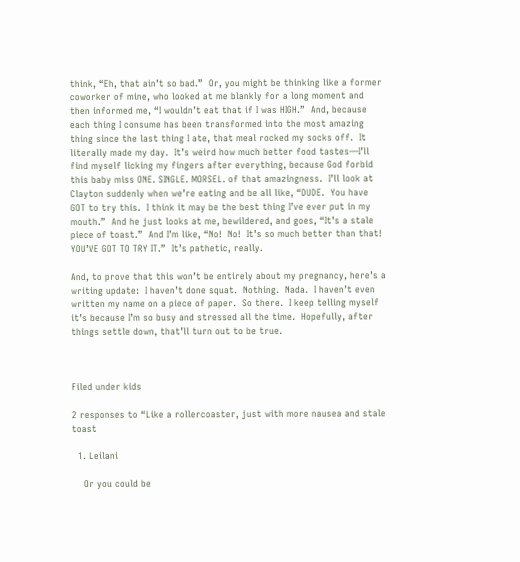think, “Eh, that ain’t so bad.”  Or, you might be thinking like a former coworker of mine, who looked at me blankly for a long moment and then informed me, “I wouldn’t eat that if I was HIGH.”  And, because each thing I consume has been transformed into the most amazing thing since the last thing I ate, that meal rocked my socks off.  It literally made my day.  It’s weird how much better food tastes—I’ll find myself licking my fingers after everything, because God forbid this baby miss ONE. SINGLE. MORSEL. of that amazingness.  I’ll look at Clayton suddenly when we’re eating and be all like, “DUDE.  You have GOT to try this.  I think it may be the best thing I’ve ever put in my mouth.”  And he just looks at me, bewildered, and goes, “It’s a stale piece of toast.”  And I’m like, “No!  No!  It’s so much better than that!  YOU’VE GOT TO TRY IT.”  It’s pathetic, really.

And, to prove that this won’t be entirely about my pregnancy, here’s a writing update:  I haven’t done squat.  Nothing.  Nada.  I haven’t even written my name on a piece of paper.  So there.  I keep telling myself it’s because I’m so busy and stressed all the time.  Hopefully, after things settle down, that’ll turn out to be true.



Filed under kids

2 responses to “Like a rollercoaster, just with more nausea and stale toast

  1. Leilani

    Or you could be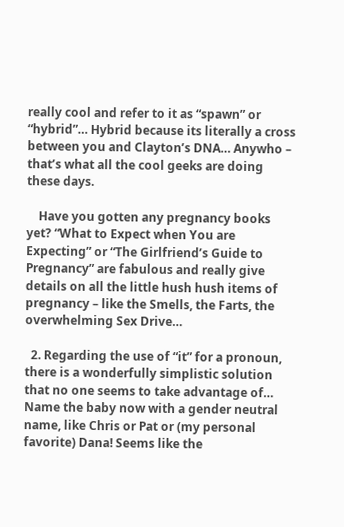really cool and refer to it as “spawn” or “hybrid”… Hybrid because its literally a cross between you and Clayton’s DNA… Anywho – that’s what all the cool geeks are doing these days.

    Have you gotten any pregnancy books yet? “What to Expect when You are Expecting” or “The Girlfriend’s Guide to Pregnancy” are fabulous and really give details on all the little hush hush items of pregnancy – like the Smells, the Farts, the overwhelming Sex Drive…

  2. Regarding the use of “it” for a pronoun, there is a wonderfully simplistic solution that no one seems to take advantage of… Name the baby now with a gender neutral name, like Chris or Pat or (my personal favorite) Dana! Seems like the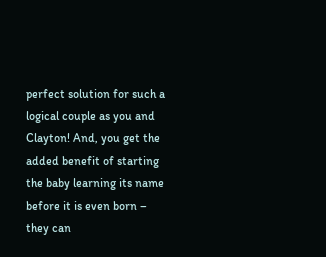perfect solution for such a logical couple as you and Clayton! And, you get the added benefit of starting the baby learning its name before it is even born – they can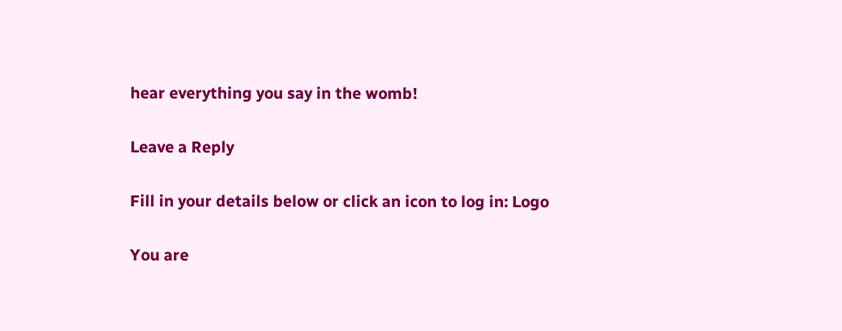hear everything you say in the womb!

Leave a Reply

Fill in your details below or click an icon to log in: Logo

You are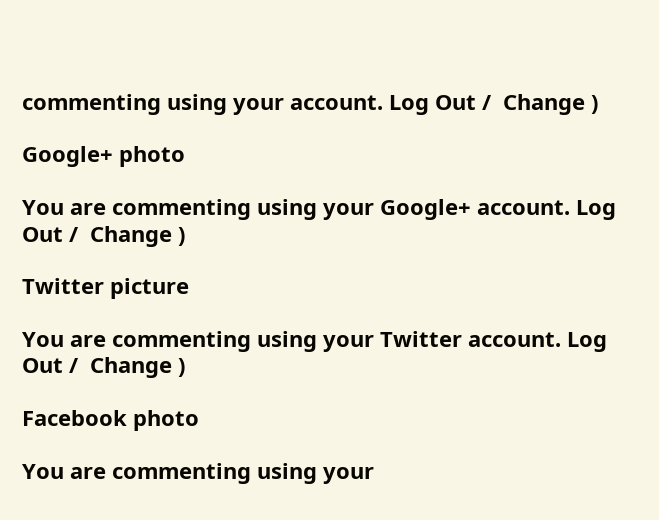commenting using your account. Log Out /  Change )

Google+ photo

You are commenting using your Google+ account. Log Out /  Change )

Twitter picture

You are commenting using your Twitter account. Log Out /  Change )

Facebook photo

You are commenting using your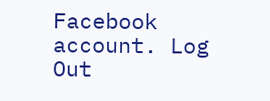Facebook account. Log Out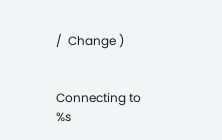/  Change )


Connecting to %s